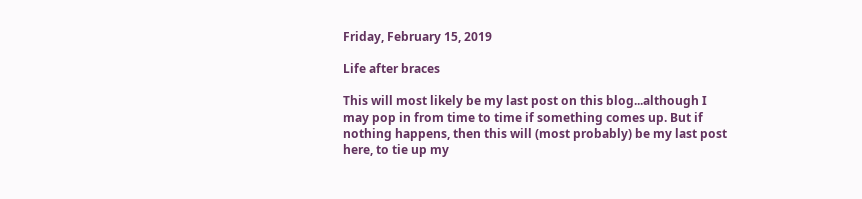Friday, February 15, 2019

Life after braces

This will most likely be my last post on this blog...although I may pop in from time to time if something comes up. But if nothing happens, then this will (most probably) be my last post here, to tie up my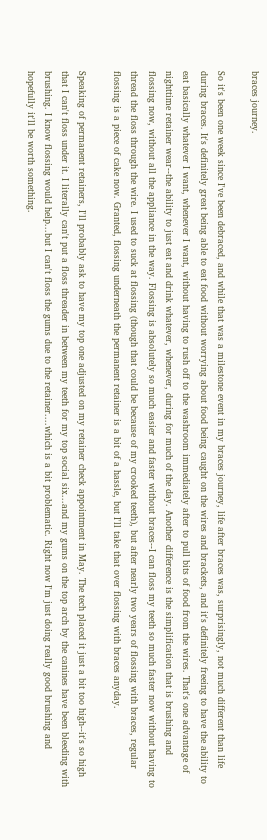braces journey.

So it's been one week since I've been debraced, and while that was a milestone event in my braces journey, life after braces was, surprisingly, not much different than life during braces. It's definitely great being able to eat food without worrying about food being caught on the wires and brackets, and it's definitely freeing to have the ability to eat basically whatever I want, whenever I want, without having to rush off to the washroom immediately after to pull bits of food from the wires. That's one advantage of nighttime retainer wear--the ability to just eat and drink whatever, whenever, during for much of the day. Another difference is the simplification that is brushing and flossing now, without all the appliance in the way. Flossing is absolutely so much easier and faster without braces--I can floss my teeth so much faster now without having to thread the floss through the wire. I used to suck at flossing (though that could be because of my crooked teeth), but after nearly two years of flossing with braces, regular flossing is a piece of cake now. Granted, flossing underneath the permanent retainer is a bit of a hassle, but I'll take that over flossing with braces anyday.

Speaking of permanent retainers, I'll probably ask to have my top one adjusted on my retainer check appointment in May. The tech placed it just a bit too high--it's so high that I can't floss under it. I literally can't put a floss threader in between my teeth for my top social six...and my gums on the top arch by the canines have been bleeding with brushing. I know flossing would help...but I can't floss the gums due to the retainer....which is a bit problematic. Right now I'm just doing really good brushing and hopefully it'll be worth something.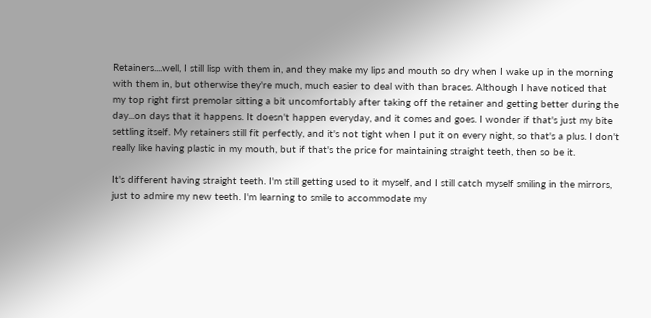Retainers....well, I still lisp with them in, and they make my lips and mouth so dry when I wake up in the morning with them in, but otherwise they're much, much easier to deal with than braces. Although I have noticed that my top right first premolar sitting a bit uncomfortably after taking off the retainer and getting better during the day...on days that it happens. It doesn't happen everyday, and it comes and goes. I wonder if that's just my bite settling itself. My retainers still fit perfectly, and it's not tight when I put it on every night, so that's a plus. I don't really like having plastic in my mouth, but if that's the price for maintaining straight teeth, then so be it.

It's different having straight teeth. I'm still getting used to it myself, and I still catch myself smiling in the mirrors, just to admire my new teeth. I'm learning to smile to accommodate my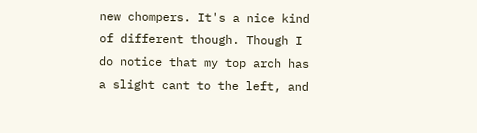new chompers. It's a nice kind of different though. Though I do notice that my top arch has a slight cant to the left, and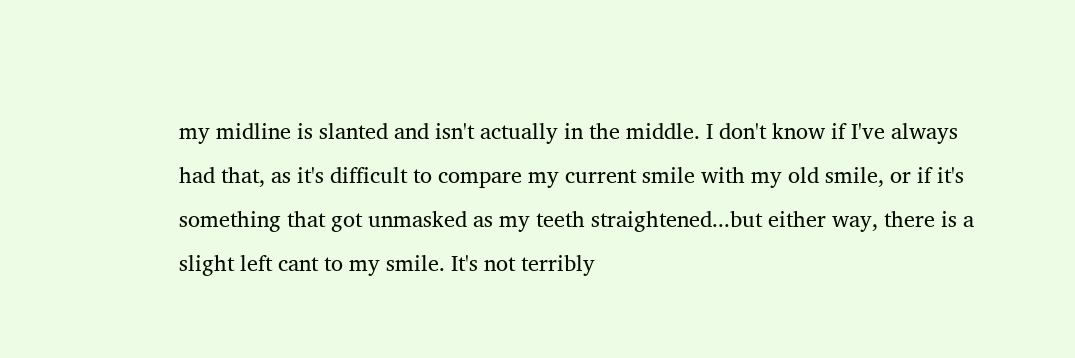my midline is slanted and isn't actually in the middle. I don't know if I've always had that, as it's difficult to compare my current smile with my old smile, or if it's something that got unmasked as my teeth straightened...but either way, there is a slight left cant to my smile. It's not terribly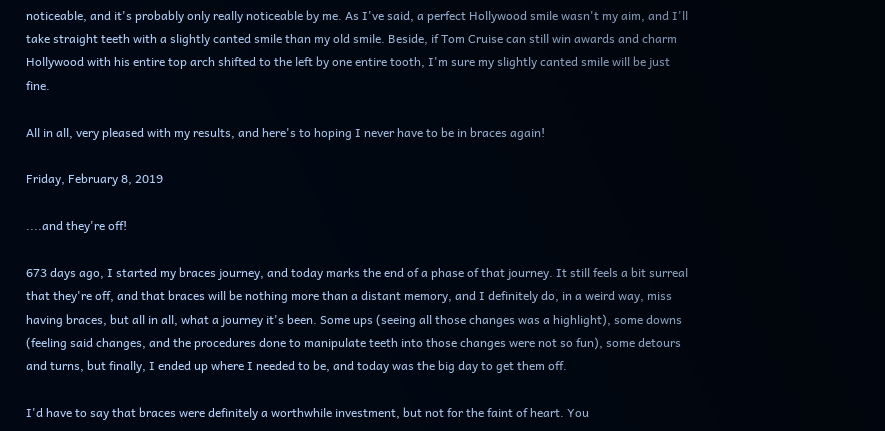noticeable, and it's probably only really noticeable by me. As I've said, a perfect Hollywood smile wasn't my aim, and I'll take straight teeth with a slightly canted smile than my old smile. Beside, if Tom Cruise can still win awards and charm Hollywood with his entire top arch shifted to the left by one entire tooth, I'm sure my slightly canted smile will be just fine.

All in all, very pleased with my results, and here's to hoping I never have to be in braces again!

Friday, February 8, 2019

....and they're off!

673 days ago, I started my braces journey, and today marks the end of a phase of that journey. It still feels a bit surreal that they're off, and that braces will be nothing more than a distant memory, and I definitely do, in a weird way, miss having braces, but all in all, what a journey it's been. Some ups (seeing all those changes was a highlight), some downs (feeling said changes, and the procedures done to manipulate teeth into those changes were not so fun), some detours and turns, but finally, I ended up where I needed to be, and today was the big day to get them off.

I'd have to say that braces were definitely a worthwhile investment, but not for the faint of heart. You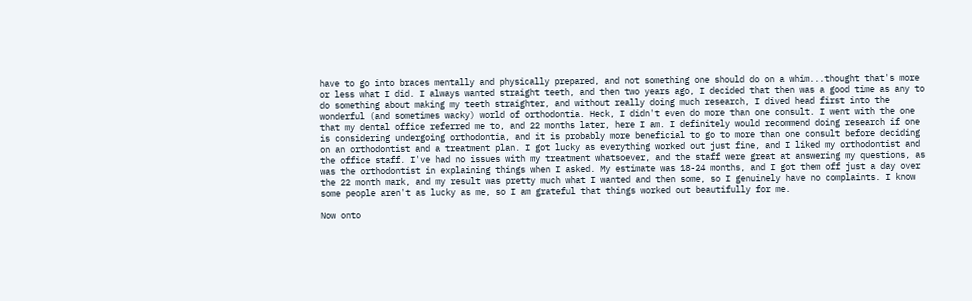have to go into braces mentally and physically prepared, and not something one should do on a whim...thought that's more or less what I did. I always wanted straight teeth, and then two years ago, I decided that then was a good time as any to do something about making my teeth straighter, and without really doing much research, I dived head first into the wonderful (and sometimes wacky) world of orthodontia. Heck, I didn't even do more than one consult. I went with the one that my dental office referred me to, and 22 months later, here I am. I definitely would recommend doing research if one is considering undergoing orthodontia, and it is probably more beneficial to go to more than one consult before deciding on an orthodontist and a treatment plan. I got lucky as everything worked out just fine, and I liked my orthodontist and the office staff. I've had no issues with my treatment whatsoever, and the staff were great at answering my questions, as was the orthodontist in explaining things when I asked. My estimate was 18-24 months, and I got them off just a day over the 22 month mark, and my result was pretty much what I wanted and then some, so I genuinely have no complaints. I know some people aren't as lucky as me, so I am grateful that things worked out beautifully for me.

Now onto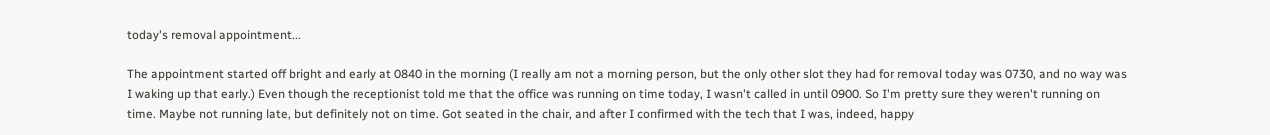today's removal appointment...

The appointment started off bright and early at 0840 in the morning (I really am not a morning person, but the only other slot they had for removal today was 0730, and no way was I waking up that early.) Even though the receptionist told me that the office was running on time today, I wasn't called in until 0900. So I'm pretty sure they weren't running on time. Maybe not running late, but definitely not on time. Got seated in the chair, and after I confirmed with the tech that I was, indeed, happy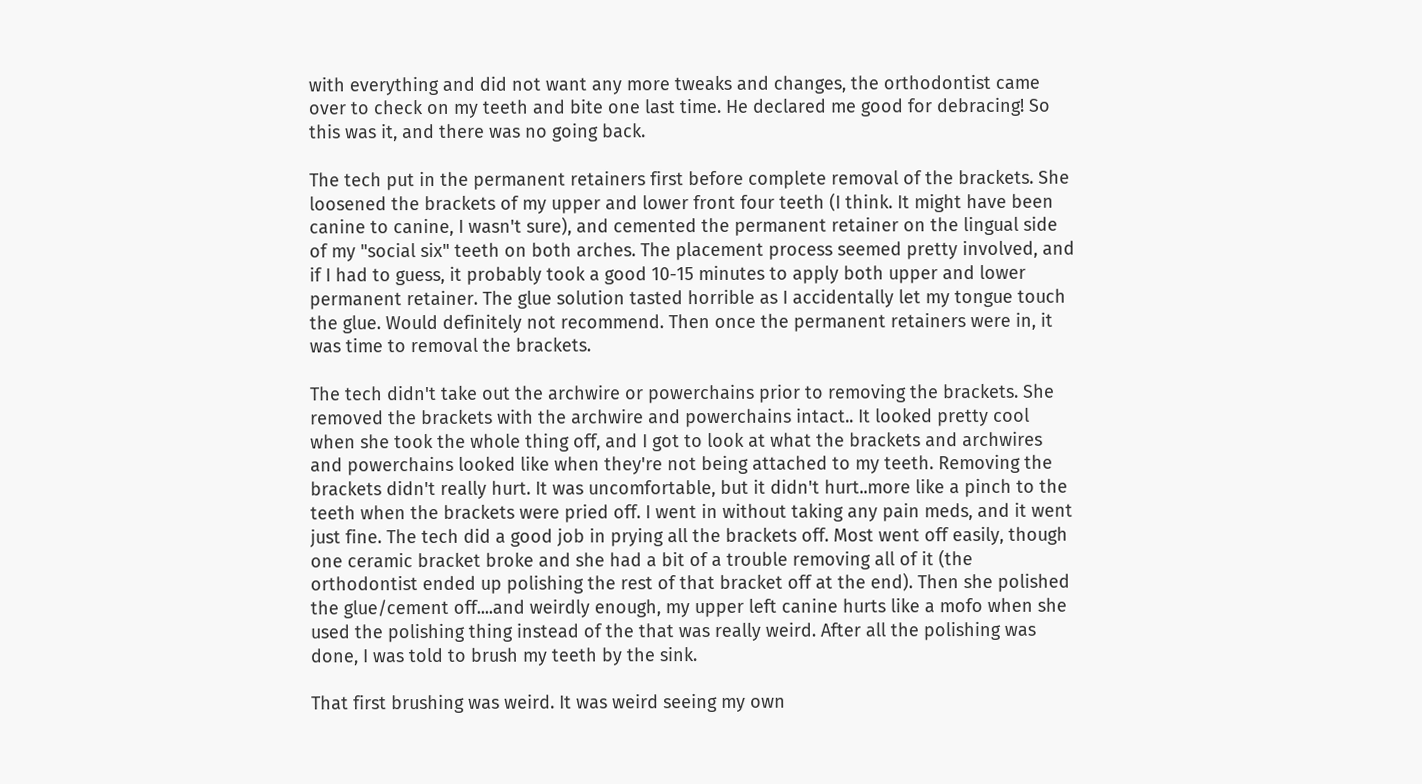with everything and did not want any more tweaks and changes, the orthodontist came over to check on my teeth and bite one last time. He declared me good for debracing! So this was it, and there was no going back.

The tech put in the permanent retainers first before complete removal of the brackets. She loosened the brackets of my upper and lower front four teeth (I think. It might have been canine to canine, I wasn't sure), and cemented the permanent retainer on the lingual side of my "social six" teeth on both arches. The placement process seemed pretty involved, and if I had to guess, it probably took a good 10-15 minutes to apply both upper and lower permanent retainer. The glue solution tasted horrible as I accidentally let my tongue touch the glue. Would definitely not recommend. Then once the permanent retainers were in, it was time to removal the brackets.

The tech didn't take out the archwire or powerchains prior to removing the brackets. She removed the brackets with the archwire and powerchains intact.. It looked pretty cool when she took the whole thing off, and I got to look at what the brackets and archwires and powerchains looked like when they're not being attached to my teeth. Removing the brackets didn't really hurt. It was uncomfortable, but it didn't hurt..more like a pinch to the teeth when the brackets were pried off. I went in without taking any pain meds, and it went just fine. The tech did a good job in prying all the brackets off. Most went off easily, though one ceramic bracket broke and she had a bit of a trouble removing all of it (the orthodontist ended up polishing the rest of that bracket off at the end). Then she polished the glue/cement off....and weirdly enough, my upper left canine hurts like a mofo when she used the polishing thing instead of the that was really weird. After all the polishing was done, I was told to brush my teeth by the sink.

That first brushing was weird. It was weird seeing my own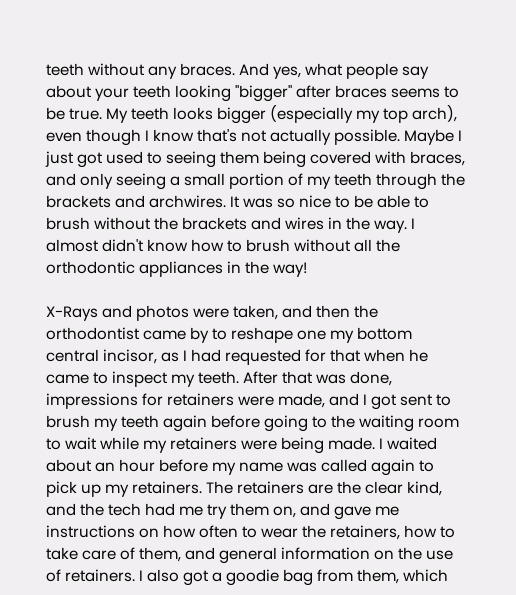teeth without any braces. And yes, what people say about your teeth looking "bigger" after braces seems to be true. My teeth looks bigger (especially my top arch), even though I know that's not actually possible. Maybe I just got used to seeing them being covered with braces, and only seeing a small portion of my teeth through the brackets and archwires. It was so nice to be able to brush without the brackets and wires in the way. I almost didn't know how to brush without all the orthodontic appliances in the way!

X-Rays and photos were taken, and then the orthodontist came by to reshape one my bottom central incisor, as I had requested for that when he came to inspect my teeth. After that was done, impressions for retainers were made, and I got sent to brush my teeth again before going to the waiting room to wait while my retainers were being made. I waited about an hour before my name was called again to pick up my retainers. The retainers are the clear kind, and the tech had me try them on, and gave me instructions on how often to wear the retainers, how to take care of them, and general information on the use of retainers. I also got a goodie bag from them, which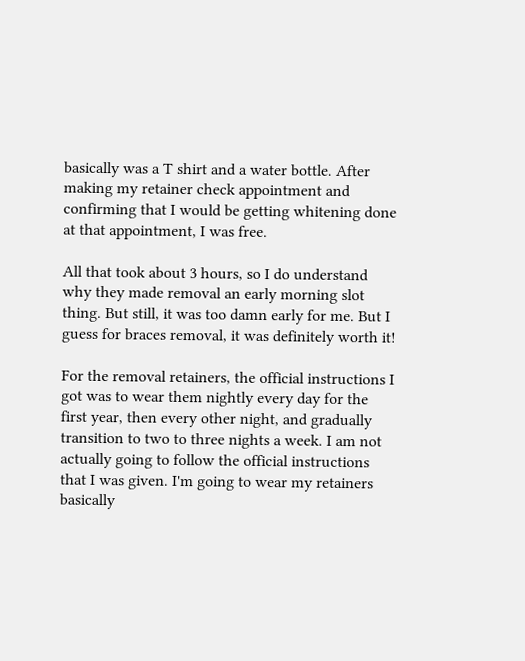basically was a T shirt and a water bottle. After making my retainer check appointment and confirming that I would be getting whitening done at that appointment, I was free.

All that took about 3 hours, so I do understand why they made removal an early morning slot thing. But still, it was too damn early for me. But I guess for braces removal, it was definitely worth it!

For the removal retainers, the official instructions I got was to wear them nightly every day for the first year, then every other night, and gradually transition to two to three nights a week. I am not actually going to follow the official instructions that I was given. I'm going to wear my retainers basically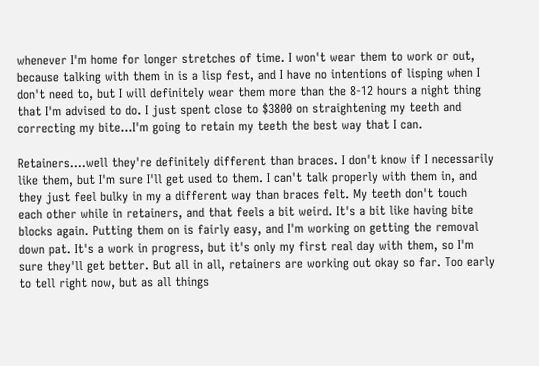whenever I'm home for longer stretches of time. I won't wear them to work or out, because talking with them in is a lisp fest, and I have no intentions of lisping when I don't need to, but I will definitely wear them more than the 8-12 hours a night thing that I'm advised to do. I just spent close to $3800 on straightening my teeth and correcting my bite...I'm going to retain my teeth the best way that I can.

Retainers....well they're definitely different than braces. I don't know if I necessarily like them, but I'm sure I'll get used to them. I can't talk properly with them in, and they just feel bulky in my a different way than braces felt. My teeth don't touch each other while in retainers, and that feels a bit weird. It's a bit like having bite blocks again. Putting them on is fairly easy, and I'm working on getting the removal down pat. It's a work in progress, but it's only my first real day with them, so I'm sure they'll get better. But all in all, retainers are working out okay so far. Too early to tell right now, but as all things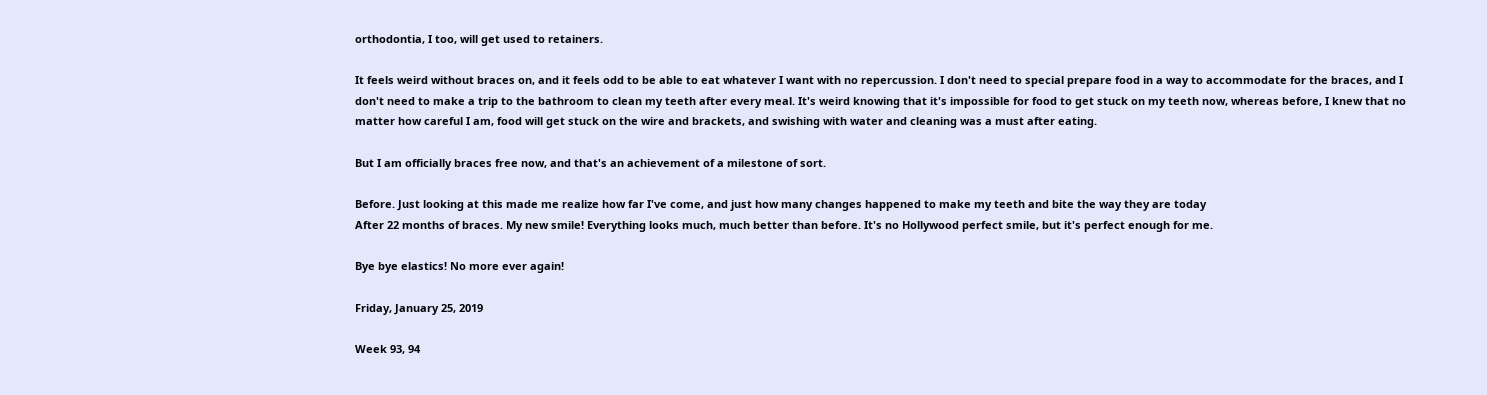orthodontia, I too, will get used to retainers.

It feels weird without braces on, and it feels odd to be able to eat whatever I want with no repercussion. I don't need to special prepare food in a way to accommodate for the braces, and I don't need to make a trip to the bathroom to clean my teeth after every meal. It's weird knowing that it's impossible for food to get stuck on my teeth now, whereas before, I knew that no matter how careful I am, food will get stuck on the wire and brackets, and swishing with water and cleaning was a must after eating.

But I am officially braces free now, and that's an achievement of a milestone of sort.

Before. Just looking at this made me realize how far I've come, and just how many changes happened to make my teeth and bite the way they are today
After 22 months of braces. My new smile! Everything looks much, much better than before. It's no Hollywood perfect smile, but it's perfect enough for me.

Bye bye elastics! No more ever again!

Friday, January 25, 2019

Week 93, 94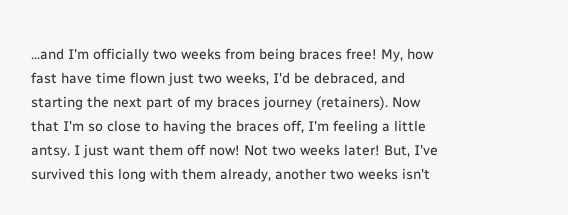...and I'm officially two weeks from being braces free! My, how fast have time flown just two weeks, I'd be debraced, and starting the next part of my braces journey (retainers). Now that I'm so close to having the braces off, I'm feeling a little antsy. I just want them off now! Not two weeks later! But, I've survived this long with them already, another two weeks isn't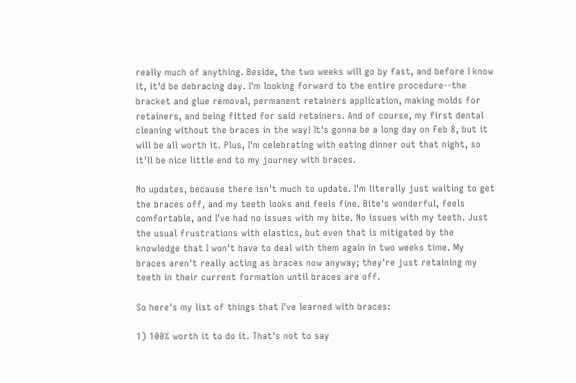really much of anything. Beside, the two weeks will go by fast, and before I know it, it'd be debracing day. I'm looking forward to the entire procedure--the bracket and glue removal, permanent retainers application, making molds for retainers, and being fitted for said retainers. And of course, my first dental cleaning without the braces in the way! It's gonna be a long day on Feb 8, but it will be all worth it. Plus, I'm celebrating with eating dinner out that night, so it'll be nice little end to my journey with braces.

No updates, because there isn't much to update. I'm literally just waiting to get the braces off, and my teeth looks and feels fine. Bite's wonderful, feels comfortable, and I've had no issues with my bite. No issues with my teeth. Just the usual frustrations with elastics, but even that is mitigated by the knowledge that I won't have to deal with them again in two weeks time. My braces aren't really acting as braces now anyway; they're just retaining my teeth in their current formation until braces are off.

So here's my list of things that I've learned with braces:

1) 100% worth it to do it. That's not to say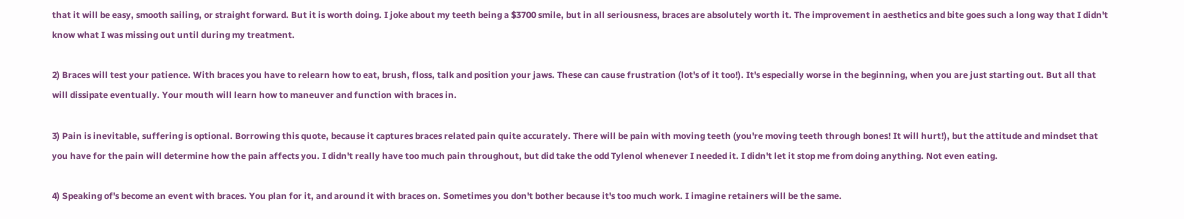that it will be easy, smooth sailing, or straight forward. But it is worth doing. I joke about my teeth being a $3700 smile, but in all seriousness, braces are absolutely worth it. The improvement in aesthetics and bite goes such a long way that I didn't know what I was missing out until during my treatment.

2) Braces will test your patience. With braces you have to relearn how to eat, brush, floss, talk and position your jaws. These can cause frustration (lot's of it too!). It's especially worse in the beginning, when you are just starting out. But all that will dissipate eventually. Your mouth will learn how to maneuver and function with braces in.

3) Pain is inevitable, suffering is optional. Borrowing this quote, because it captures braces related pain quite accurately. There will be pain with moving teeth (you're moving teeth through bones! It will hurt!), but the attitude and mindset that you have for the pain will determine how the pain affects you. I didn't really have too much pain throughout, but did take the odd Tylenol whenever I needed it. I didn't let it stop me from doing anything. Not even eating.

4) Speaking of's become an event with braces. You plan for it, and around it with braces on. Sometimes you don't bother because it's too much work. I imagine retainers will be the same.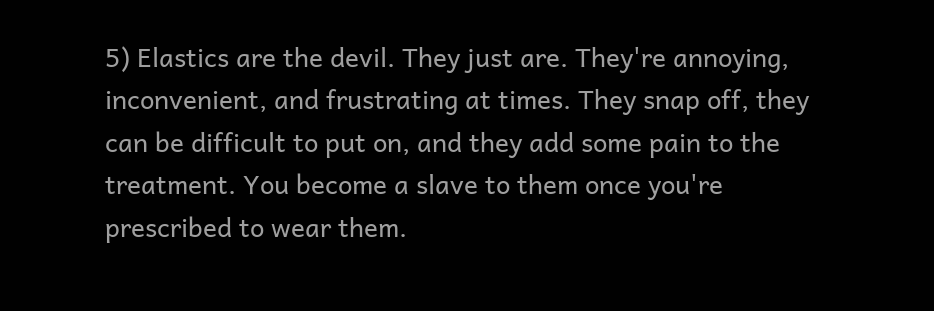5) Elastics are the devil. They just are. They're annoying, inconvenient, and frustrating at times. They snap off, they can be difficult to put on, and they add some pain to the treatment. You become a slave to them once you're prescribed to wear them.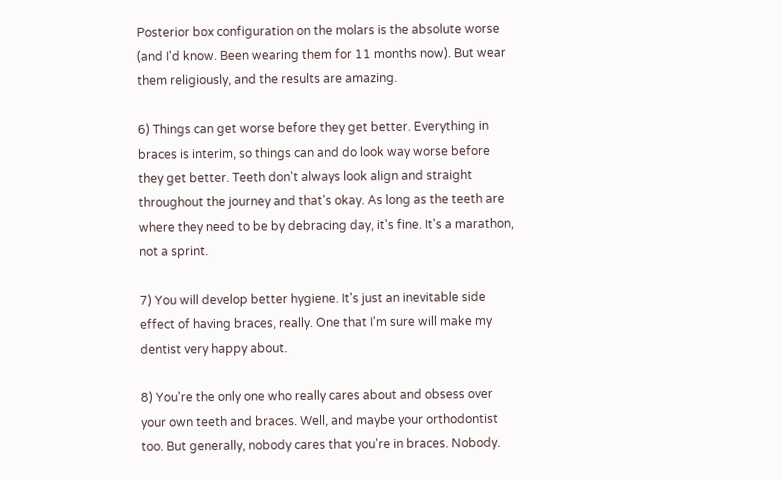Posterior box configuration on the molars is the absolute worse (and I'd know. Been wearing them for 11 months now). But wear them religiously, and the results are amazing.

6) Things can get worse before they get better. Everything in braces is interim, so things can and do look way worse before they get better. Teeth don't always look align and straight throughout the journey and that's okay. As long as the teeth are where they need to be by debracing day, it's fine. It's a marathon, not a sprint.

7) You will develop better hygiene. It's just an inevitable side effect of having braces, really. One that I'm sure will make my dentist very happy about.

8) You're the only one who really cares about and obsess over your own teeth and braces. Well, and maybe your orthodontist too. But generally, nobody cares that you're in braces. Nobody.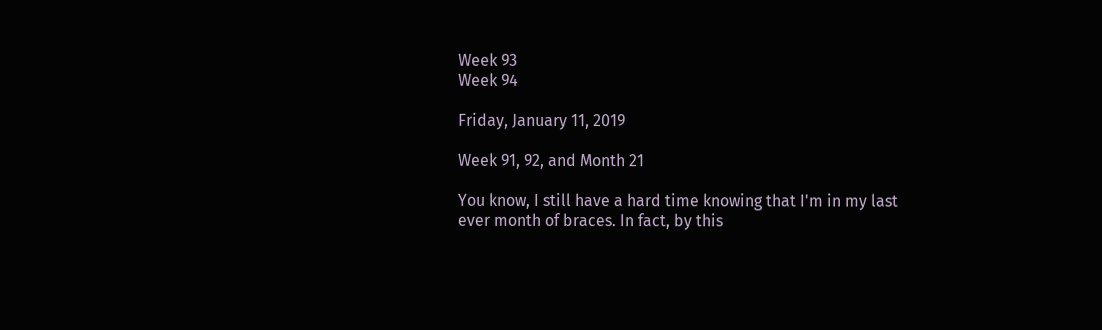Week 93
Week 94

Friday, January 11, 2019

Week 91, 92, and Month 21

You know, I still have a hard time knowing that I'm in my last ever month of braces. In fact, by this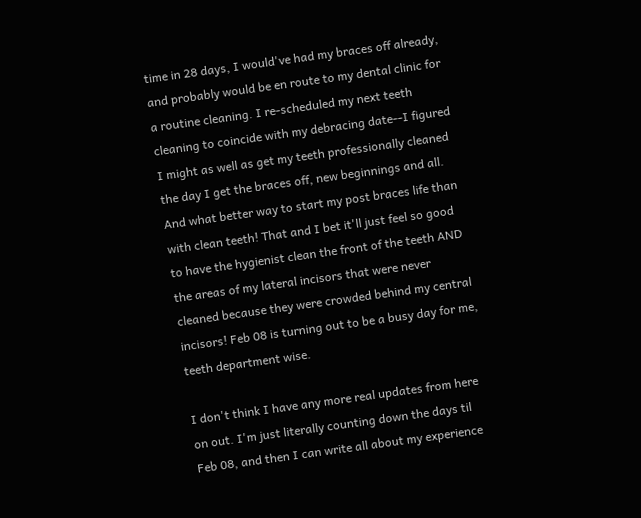time in 28 days, I would've had my braces off already, and probably would be en route to my dental clinic for a routine cleaning. I re-scheduled my next teeth cleaning to coincide with my debracing date--I figured I might as well as get my teeth professionally cleaned the day I get the braces off, new beginnings and all. And what better way to start my post braces life than with clean teeth! That and I bet it'll just feel so good to have the hygienist clean the front of the teeth AND the areas of my lateral incisors that were never cleaned because they were crowded behind my central incisors! Feb 08 is turning out to be a busy day for me, teeth department wise.

I don't think I have any more real updates from here on out. I'm just literally counting down the days til Feb 08, and then I can write all about my experience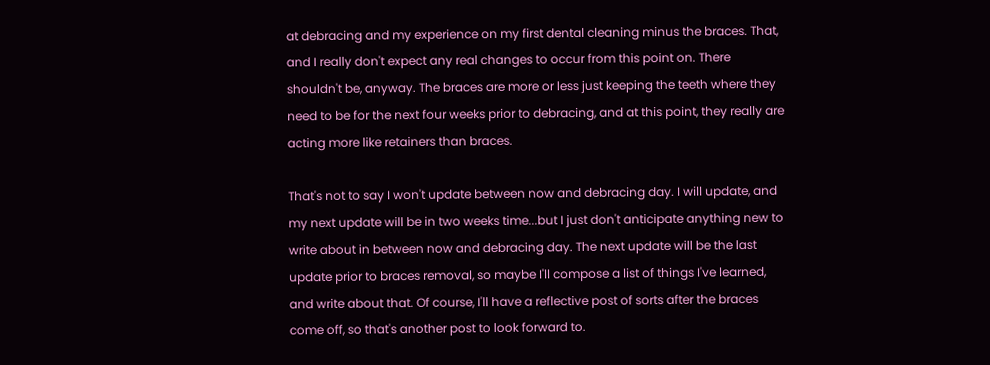at debracing and my experience on my first dental cleaning minus the braces. That, and I really don't expect any real changes to occur from this point on. There shouldn't be, anyway. The braces are more or less just keeping the teeth where they need to be for the next four weeks prior to debracing, and at this point, they really are acting more like retainers than braces.

That's not to say I won't update between now and debracing day. I will update, and my next update will be in two weeks time...but I just don't anticipate anything new to write about in between now and debracing day. The next update will be the last update prior to braces removal, so maybe I'll compose a list of things I've learned, and write about that. Of course, I'll have a reflective post of sorts after the braces come off, so that's another post to look forward to.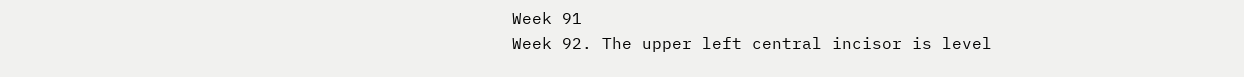Week 91
Week 92. The upper left central incisor is level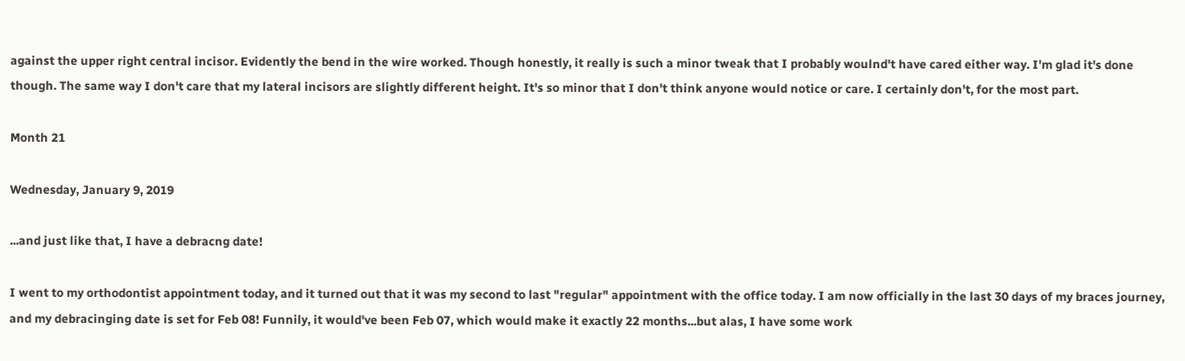against the upper right central incisor. Evidently the bend in the wire worked. Though honestly, it really is such a minor tweak that I probably woulnd't have cared either way. I'm glad it's done though. The same way I don't care that my lateral incisors are slightly different height. It's so minor that I don't think anyone would notice or care. I certainly don't, for the most part.

Month 21

Wednesday, January 9, 2019

...and just like that, I have a debracng date!

I went to my orthodontist appointment today, and it turned out that it was my second to last "regular" appointment with the office today. I am now officially in the last 30 days of my braces journey, and my debracinging date is set for Feb 08! Funnily, it would've been Feb 07, which would make it exactly 22 months...but alas, I have some work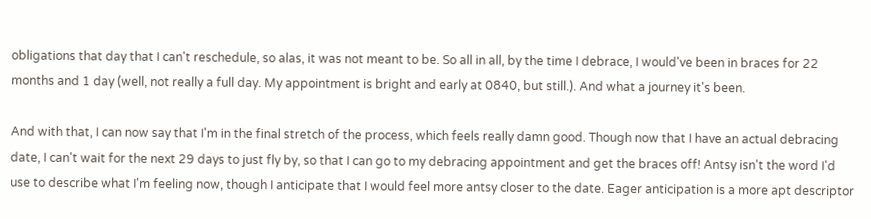obligations that day that I can't reschedule, so alas, it was not meant to be. So all in all, by the time I debrace, I would've been in braces for 22 months and 1 day (well, not really a full day. My appointment is bright and early at 0840, but still.). And what a journey it's been.

And with that, I can now say that I'm in the final stretch of the process, which feels really damn good. Though now that I have an actual debracing date, I can't wait for the next 29 days to just fly by, so that I can go to my debracing appointment and get the braces off! Antsy isn't the word I'd use to describe what I'm feeling now, though I anticipate that I would feel more antsy closer to the date. Eager anticipation is a more apt descriptor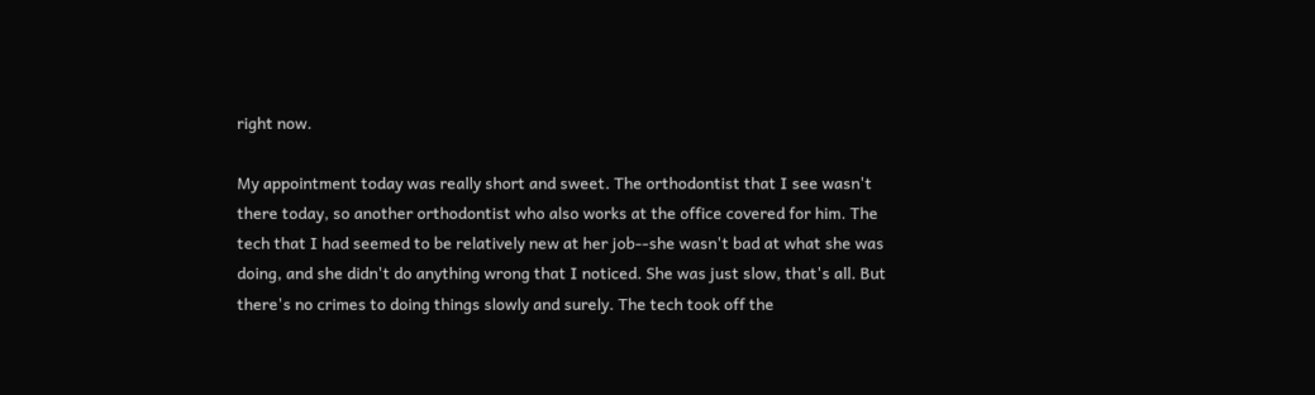right now.

My appointment today was really short and sweet. The orthodontist that I see wasn't there today, so another orthodontist who also works at the office covered for him. The tech that I had seemed to be relatively new at her job--she wasn't bad at what she was doing, and she didn't do anything wrong that I noticed. She was just slow, that's all. But there's no crimes to doing things slowly and surely. The tech took off the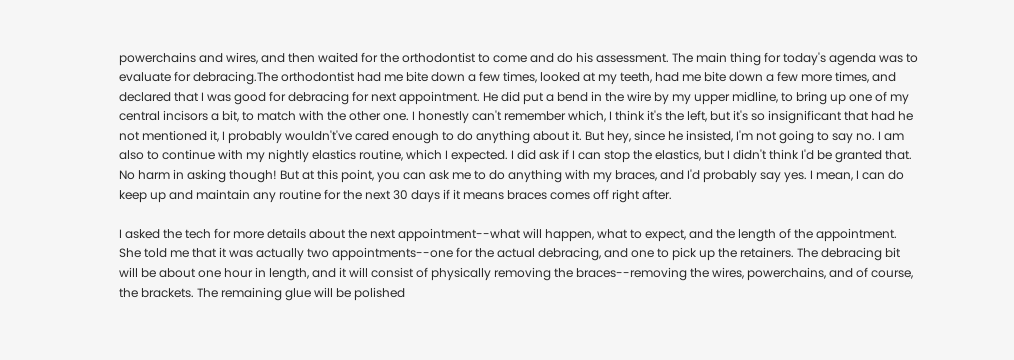powerchains and wires, and then waited for the orthodontist to come and do his assessment. The main thing for today's agenda was to evaluate for debracing.The orthodontist had me bite down a few times, looked at my teeth, had me bite down a few more times, and declared that I was good for debracing for next appointment. He did put a bend in the wire by my upper midline, to bring up one of my central incisors a bit, to match with the other one. I honestly can't remember which, I think it's the left, but it's so insignificant that had he not mentioned it, I probably wouldn't've cared enough to do anything about it. But hey, since he insisted, I'm not going to say no. I am also to continue with my nightly elastics routine, which I expected. I did ask if I can stop the elastics, but I didn't think I'd be granted that. No harm in asking though! But at this point, you can ask me to do anything with my braces, and I'd probably say yes. I mean, I can do keep up and maintain any routine for the next 30 days if it means braces comes off right after.

I asked the tech for more details about the next appointment--what will happen, what to expect, and the length of the appointment. She told me that it was actually two appointments--one for the actual debracing, and one to pick up the retainers. The debracing bit will be about one hour in length, and it will consist of physically removing the braces--removing the wires, powerchains, and of course, the brackets. The remaining glue will be polished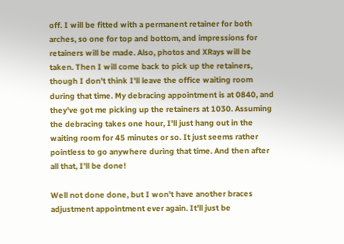off. I will be fitted with a permanent retainer for both arches, so one for top and bottom, and impressions for retainers will be made. Also, photos and XRays will be taken. Then I will come back to pick up the retainers, though I don't think I'll leave the office waiting room during that time. My debracing appointment is at 0840, and they've got me picking up the retainers at 1030. Assuming the debracing takes one hour, I'll just hang out in the waiting room for 45 minutes or so. It just seems rather pointless to go anywhere during that time. And then after all that, I'll be done!

Well not done done, but I won't have another braces adjustment appointment ever again. It'll just be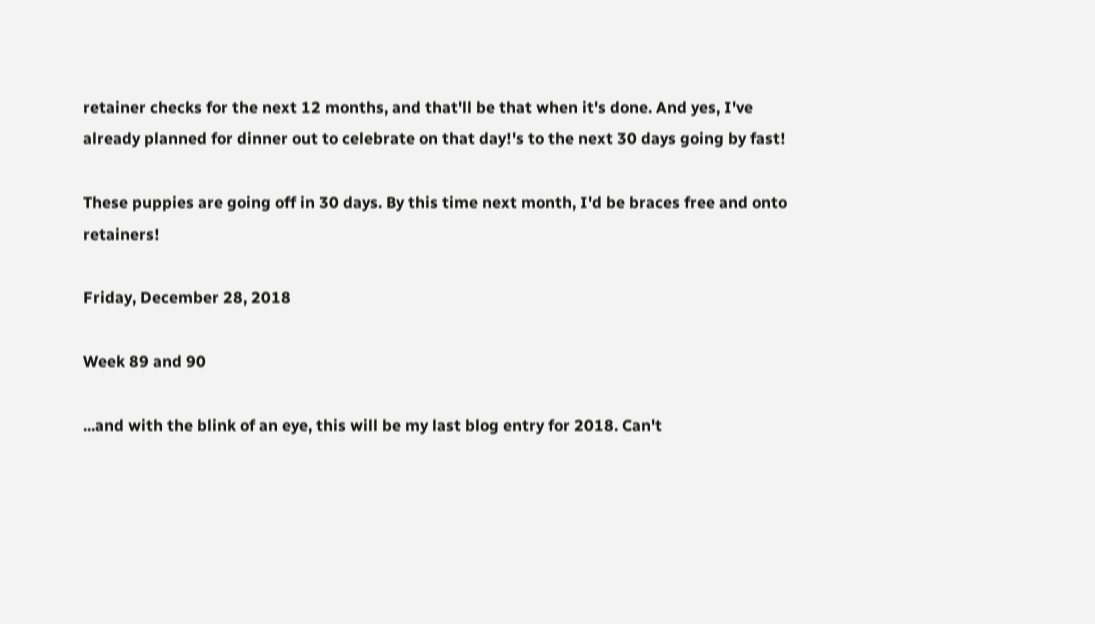retainer checks for the next 12 months, and that'll be that when it's done. And yes, I've already planned for dinner out to celebrate on that day!'s to the next 30 days going by fast!

These puppies are going off in 30 days. By this time next month, I'd be braces free and onto retainers!

Friday, December 28, 2018

Week 89 and 90

...and with the blink of an eye, this will be my last blog entry for 2018. Can't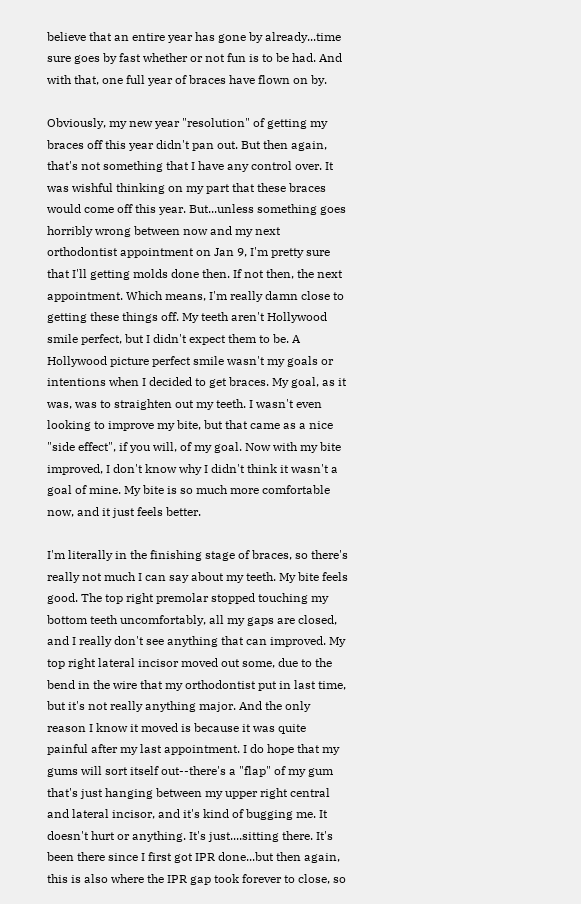believe that an entire year has gone by already...time sure goes by fast whether or not fun is to be had. And with that, one full year of braces have flown on by.

Obviously, my new year "resolution" of getting my braces off this year didn't pan out. But then again, that's not something that I have any control over. It was wishful thinking on my part that these braces would come off this year. But...unless something goes horribly wrong between now and my next orthodontist appointment on Jan 9, I'm pretty sure that I'll getting molds done then. If not then, the next appointment. Which means, I'm really damn close to getting these things off. My teeth aren't Hollywood smile perfect, but I didn't expect them to be. A Hollywood picture perfect smile wasn't my goals or intentions when I decided to get braces. My goal, as it was, was to straighten out my teeth. I wasn't even looking to improve my bite, but that came as a nice "side effect", if you will, of my goal. Now with my bite improved, I don't know why I didn't think it wasn't a goal of mine. My bite is so much more comfortable now, and it just feels better.

I'm literally in the finishing stage of braces, so there's really not much I can say about my teeth. My bite feels good. The top right premolar stopped touching my bottom teeth uncomfortably, all my gaps are closed, and I really don't see anything that can improved. My top right lateral incisor moved out some, due to the bend in the wire that my orthodontist put in last time, but it's not really anything major. And the only reason I know it moved is because it was quite painful after my last appointment. I do hope that my gums will sort itself out--there's a "flap" of my gum that's just hanging between my upper right central and lateral incisor, and it's kind of bugging me. It doesn't hurt or anything. It's just....sitting there. It's been there since I first got IPR done...but then again, this is also where the IPR gap took forever to close, so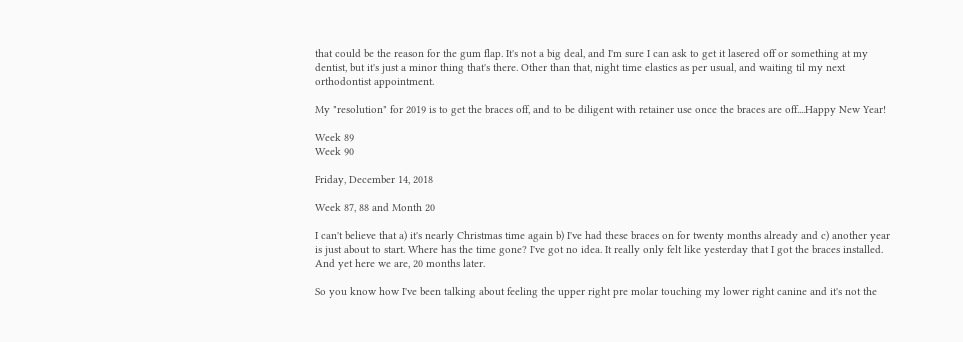that could be the reason for the gum flap. It's not a big deal, and I'm sure I can ask to get it lasered off or something at my dentist, but it's just a minor thing that's there. Other than that, night time elastics as per usual, and waiting til my next orthodontist appointment.

My "resolution" for 2019 is to get the braces off, and to be diligent with retainer use once the braces are off....Happy New Year!

Week 89
Week 90

Friday, December 14, 2018

Week 87, 88 and Month 20

I can't believe that a) it's nearly Christmas time again b) I've had these braces on for twenty months already and c) another year is just about to start. Where has the time gone? I've got no idea. It really only felt like yesterday that I got the braces installed. And yet here we are, 20 months later.

So you know how I've been talking about feeling the upper right pre molar touching my lower right canine and it's not the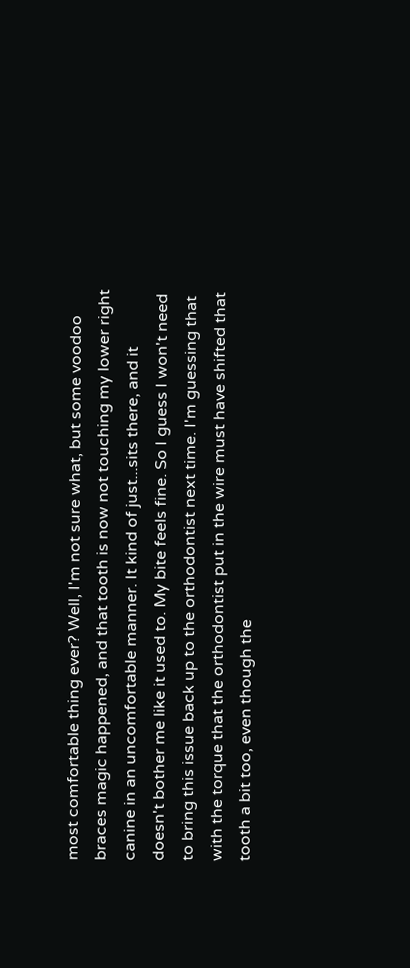most comfortable thing ever? Well, I'm not sure what, but some voodoo braces magic happened, and that tooth is now not touching my lower right canine in an uncomfortable manner. It kind of just...sits there, and it doesn't bother me like it used to. My bite feels fine. So I guess I won't need to bring this issue back up to the orthodontist next time. I'm guessing that with the torque that the orthodontist put in the wire must have shifted that tooth a bit too, even though the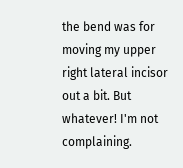the bend was for moving my upper right lateral incisor out a bit. But whatever! I'm not complaining.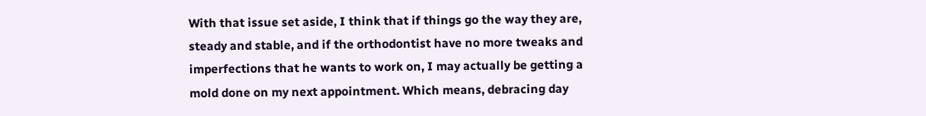With that issue set aside, I think that if things go the way they are, steady and stable, and if the orthodontist have no more tweaks and imperfections that he wants to work on, I may actually be getting a mold done on my next appointment. Which means, debracing day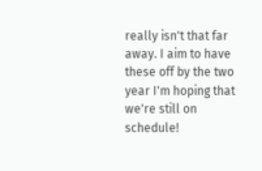really isn't that far away. I aim to have these off by the two year I'm hoping that we're still on schedule!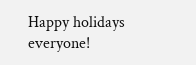Happy holidays everyone!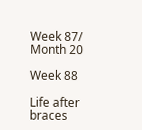Week 87/ Month 20

Week 88

Life after braces